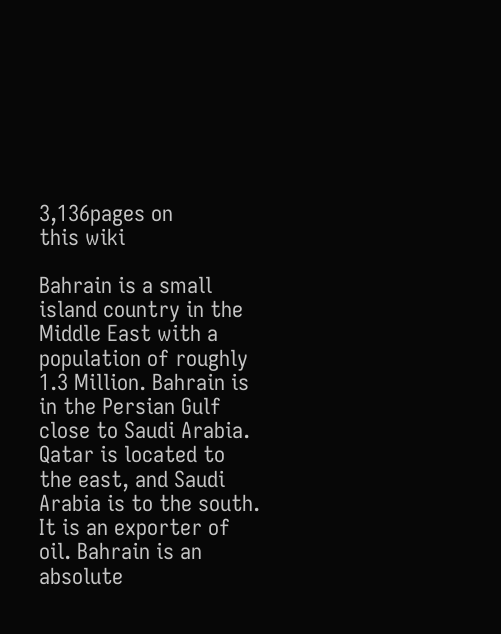3,136pages on
this wiki

Bahrain is a small island country in the Middle East with a population of roughly 1.3 Million. Bahrain is in the Persian Gulf close to Saudi Arabia. Qatar is located to the east, and Saudi Arabia is to the south. It is an exporter of oil. Bahrain is an absolute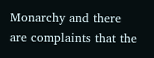Monarchy and there are complaints that the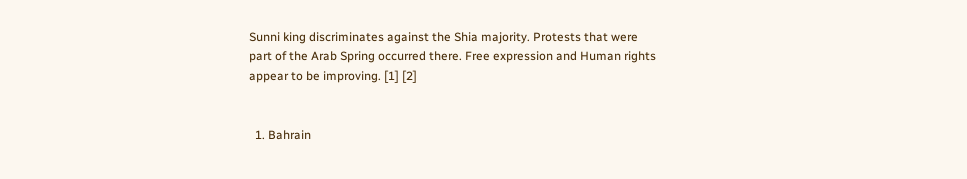Sunni king discriminates against the Shia majority. Protests that were part of the Arab Spring occurred there. Free expression and Human rights appear to be improving. [1] [2]


  1. Bahrain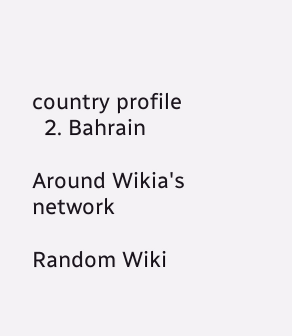country profile
  2. Bahrain

Around Wikia's network

Random Wiki